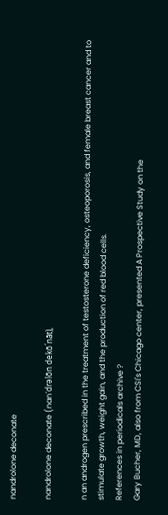nandrolone deconate

nandrolone deconate (nan´drəlōn dekō´nāt),

n an androgen prescribed in the treatment of testosterone deficiency, osteoporosis, and female breast cancer and to stimulate growth, weight gain, and the production of red blood cells.
References in periodicals archive ?
Gary Bucher, MD, also from CSI's Chicago center, presented A Prospective Study on the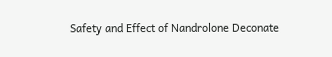Safety and Effect of Nandrolone Deconate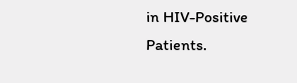in HIV-Positive Patients.